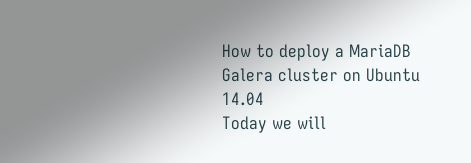How to deploy a MariaDB Galera cluster on Ubuntu 14.04
Today we will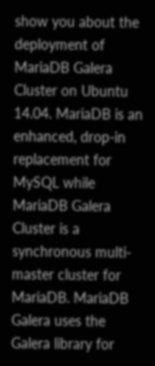show you about the deployment of MariaDB Galera Cluster on Ubuntu 14.04. MariaDB is an enhanced, drop-in replacement for MySQL while MariaDB Galera Cluster is a synchronous multi-master cluster for MariaDB. MariaDB Galera uses the Galera library for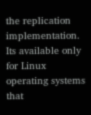the replication implementation. Its available only for Linux operating systems that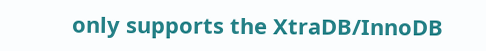only supports the XtraDB/InnoDB